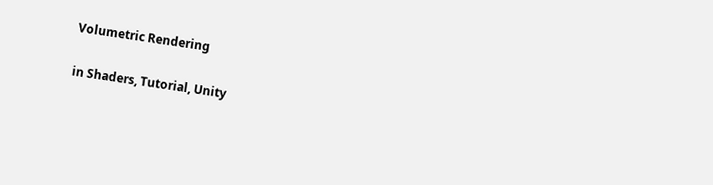Volumetric Rendering

in Shaders, Tutorial, Unity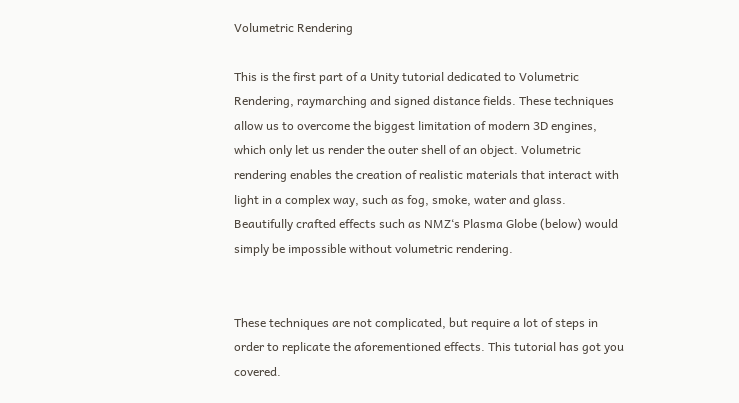Volumetric Rendering

This is the first part of a Unity tutorial dedicated to Volumetric Rendering, raymarching and signed distance fields. These techniques allow us to overcome the biggest limitation of modern 3D engines, which only let us render the outer shell of an object. Volumetric rendering enables the creation of realistic materials that interact with light in a complex way, such as fog, smoke, water and glass. Beautifully crafted effects such as NMZ‘s Plasma Globe (below) would simply be impossible without volumetric rendering.


These techniques are not complicated, but require a lot of steps in order to replicate the aforementioned effects. This tutorial has got you covered.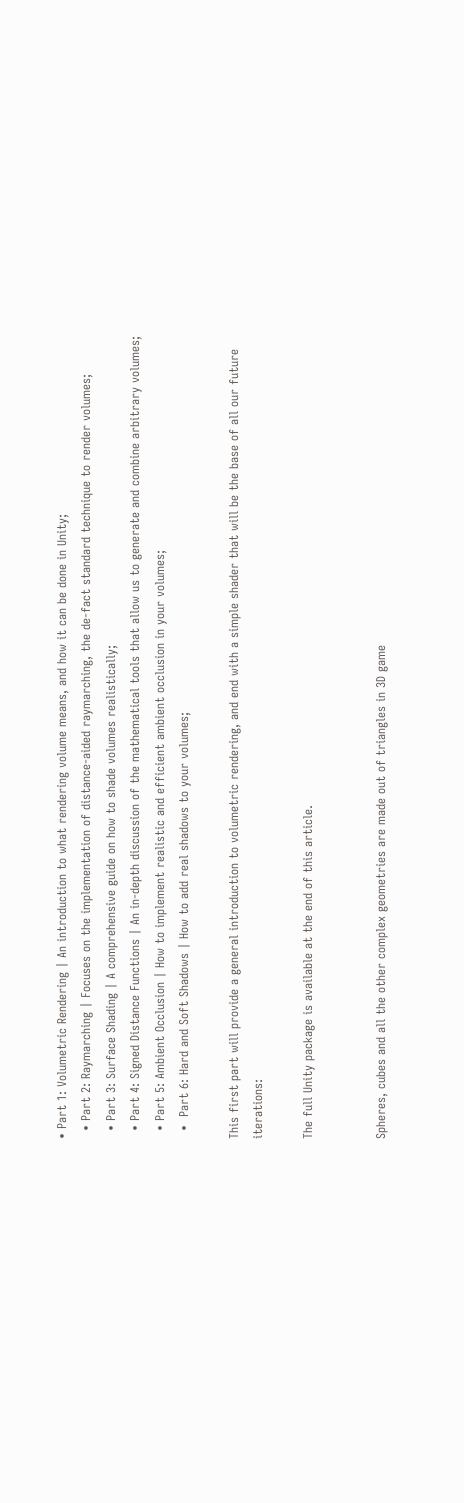• Part 1: Volumetric Rendering | An introduction to what rendering volume means, and how it can be done in Unity;
  • Part 2: Raymarching | Focuses on the implementation of distance-aided raymarching, the de-fact standard technique to render volumes;
  • Part 3: Surface Shading | A comprehensive guide on how to shade volumes realistically;
  • Part 4: Signed Distance Functions | An in-depth discussion of the mathematical tools that allow us to generate and combine arbitrary volumes;
  • Part 5: Ambient Occlusion | How to implement realistic and efficient ambient occlusion in your volumes;
  •  Part 6: Hard and Soft Shadows | How to add real shadows to your volumes;

This first part will provide a general introduction to volumetric rendering, and end with a simple shader that will be the base of all our future iterations:

The full Unity package is available at the end of this article.


Spheres, cubes and all the other complex geometries are made out of triangles in 3D game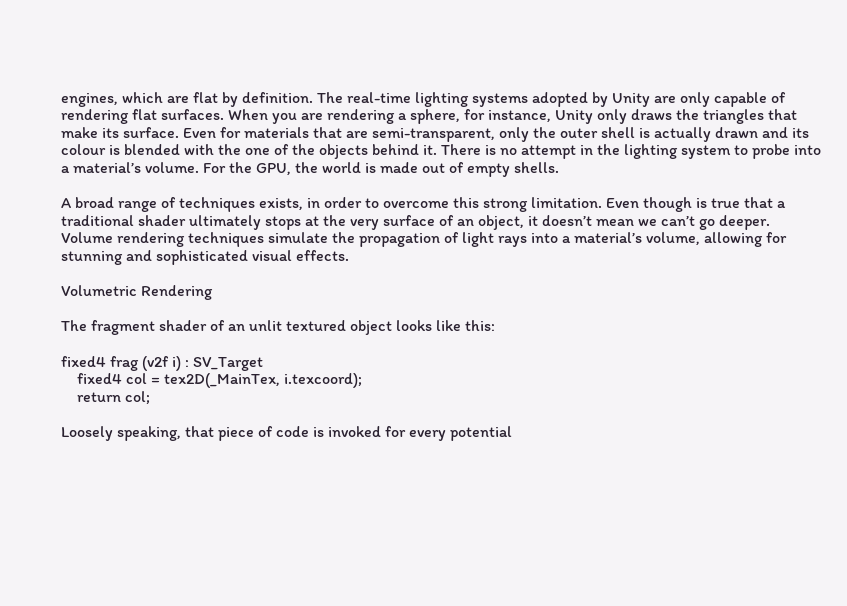engines, which are flat by definition. The real-time lighting systems adopted by Unity are only capable of rendering flat surfaces. When you are rendering a sphere, for instance, Unity only draws the triangles that make its surface. Even for materials that are semi-transparent, only the outer shell is actually drawn and its colour is blended with the one of the objects behind it. There is no attempt in the lighting system to probe into a material’s volume. For the GPU, the world is made out of empty shells.

A broad range of techniques exists, in order to overcome this strong limitation. Even though is true that a traditional shader ultimately stops at the very surface of an object, it doesn’t mean we can’t go deeper. Volume rendering techniques simulate the propagation of light rays into a material’s volume, allowing for stunning and sophisticated visual effects.

Volumetric Rendering

The fragment shader of an unlit textured object looks like this:

fixed4 frag (v2f i) : SV_Target
    fixed4 col = tex2D(_MainTex, i.texcoord);
    return col;

Loosely speaking, that piece of code is invoked for every potential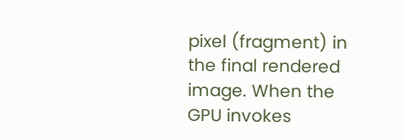pixel (fragment) in the final rendered image. When the GPU invokes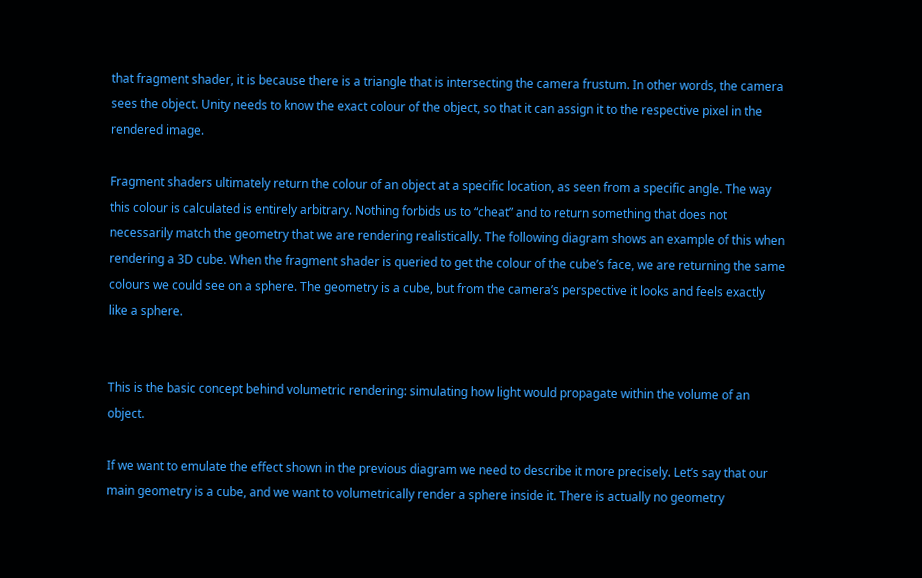that fragment shader, it is because there is a triangle that is intersecting the camera frustum. In other words, the camera sees the object. Unity needs to know the exact colour of the object, so that it can assign it to the respective pixel in the rendered image.

Fragment shaders ultimately return the colour of an object at a specific location, as seen from a specific angle. The way this colour is calculated is entirely arbitrary. Nothing forbids us to “cheat” and to return something that does not necessarily match the geometry that we are rendering realistically. The following diagram shows an example of this when rendering a 3D cube. When the fragment shader is queried to get the colour of the cube’s face, we are returning the same colours we could see on a sphere. The geometry is a cube, but from the camera’s perspective it looks and feels exactly like a sphere.


This is the basic concept behind volumetric rendering: simulating how light would propagate within the volume of an object.

If we want to emulate the effect shown in the previous diagram we need to describe it more precisely. Let’s say that our main geometry is a cube, and we want to volumetrically render a sphere inside it. There is actually no geometry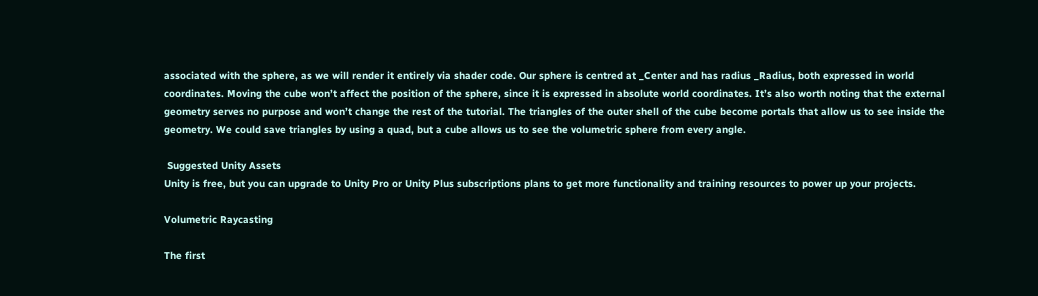associated with the sphere, as we will render it entirely via shader code. Our sphere is centred at _Center and has radius _Radius, both expressed in world coordinates. Moving the cube won’t affect the position of the sphere, since it is expressed in absolute world coordinates. It’s also worth noting that the external geometry serves no purpose and won’t change the rest of the tutorial. The triangles of the outer shell of the cube become portals that allow us to see inside the geometry. We could save triangles by using a quad, but a cube allows us to see the volumetric sphere from every angle.

 Suggested Unity Assets
Unity is free, but you can upgrade to Unity Pro or Unity Plus subscriptions plans to get more functionality and training resources to power up your projects.

Volumetric Raycasting

The first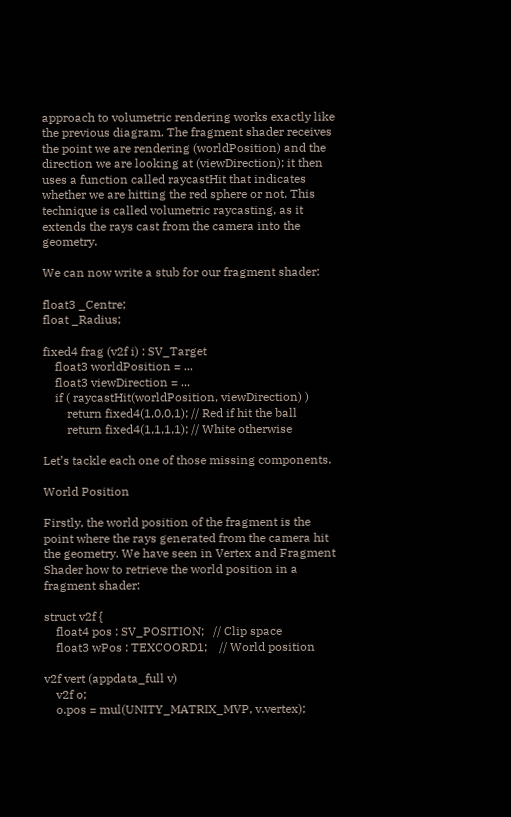approach to volumetric rendering works exactly like the previous diagram. The fragment shader receives the point we are rendering (worldPosition) and the direction we are looking at (viewDirection); it then uses a function called raycastHit that indicates whether we are hitting the red sphere or not. This technique is called volumetric raycasting, as it extends the rays cast from the camera into the geometry.

We can now write a stub for our fragment shader:

float3 _Centre;
float _Radius;

fixed4 frag (v2f i) : SV_Target
    float3 worldPosition = ...
    float3 viewDirection = ...
    if ( raycastHit(worldPosition, viewDirection) )
        return fixed4(1,0,0,1); // Red if hit the ball
        return fixed4(1,1,1,1); // White otherwise

Let’s tackle each one of those missing components.

World Position

Firstly, the world position of the fragment is the point where the rays generated from the camera hit the geometry. We have seen in Vertex and Fragment Shader how to retrieve the world position in a fragment shader:

struct v2f {
    float4 pos : SV_POSITION;   // Clip space
    float3 wPos : TEXCOORD1;    // World position

v2f vert (appdata_full v)
    v2f o;
    o.pos = mul(UNITY_MATRIX_MVP, v.vertex);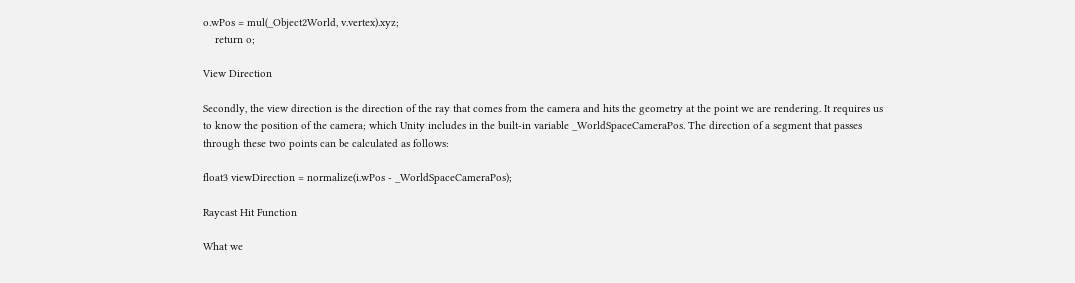o.wPos = mul(_Object2World, v.vertex).xyz;
    return o;

View Direction

Secondly, the view direction is the direction of the ray that comes from the camera and hits the geometry at the point we are rendering. It requires us to know the position of the camera; which Unity includes in the built-in variable _WorldSpaceCameraPos. The direction of a segment that passes through these two points can be calculated as follows:

float3 viewDirection = normalize(i.wPos - _WorldSpaceCameraPos);

Raycast Hit Function

What we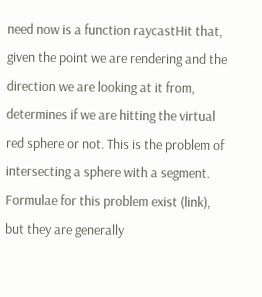need now is a function raycastHit that, given the point we are rendering and the direction we are looking at it from, determines if we are hitting the virtual red sphere or not. This is the problem of intersecting a sphere with a segment. Formulae for this problem exist (link), but they are generally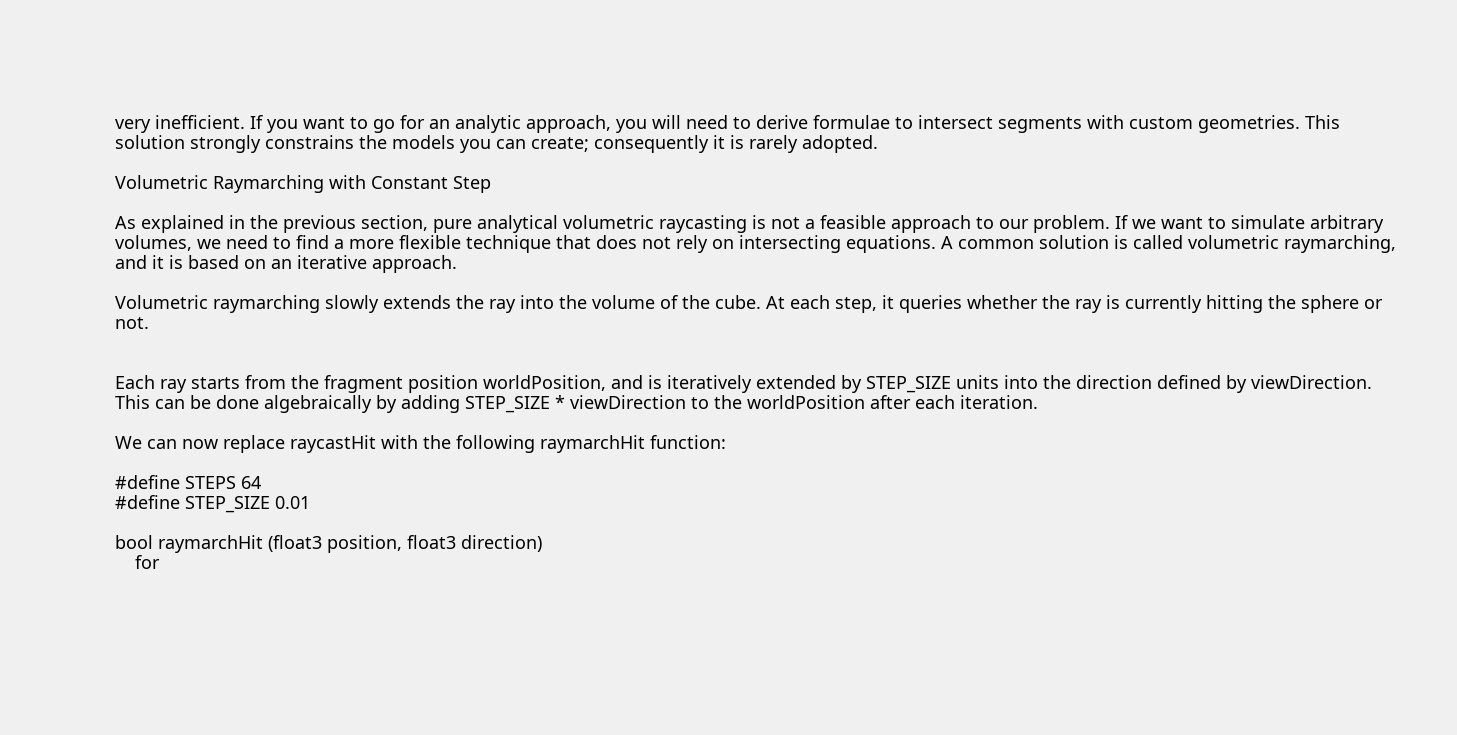very inefficient. If you want to go for an analytic approach, you will need to derive formulae to intersect segments with custom geometries. This solution strongly constrains the models you can create; consequently it is rarely adopted.

Volumetric Raymarching with Constant Step

As explained in the previous section, pure analytical volumetric raycasting is not a feasible approach to our problem. If we want to simulate arbitrary volumes, we need to find a more flexible technique that does not rely on intersecting equations. A common solution is called volumetric raymarching, and it is based on an iterative approach.

Volumetric raymarching slowly extends the ray into the volume of the cube. At each step, it queries whether the ray is currently hitting the sphere or not.


Each ray starts from the fragment position worldPosition, and is iteratively extended by STEP_SIZE units into the direction defined by viewDirection. This can be done algebraically by adding STEP_SIZE * viewDirection to the worldPosition after each iteration.

We can now replace raycastHit with the following raymarchHit function:

#define STEPS 64
#define STEP_SIZE 0.01

bool raymarchHit (float3 position, float3 direction)
    for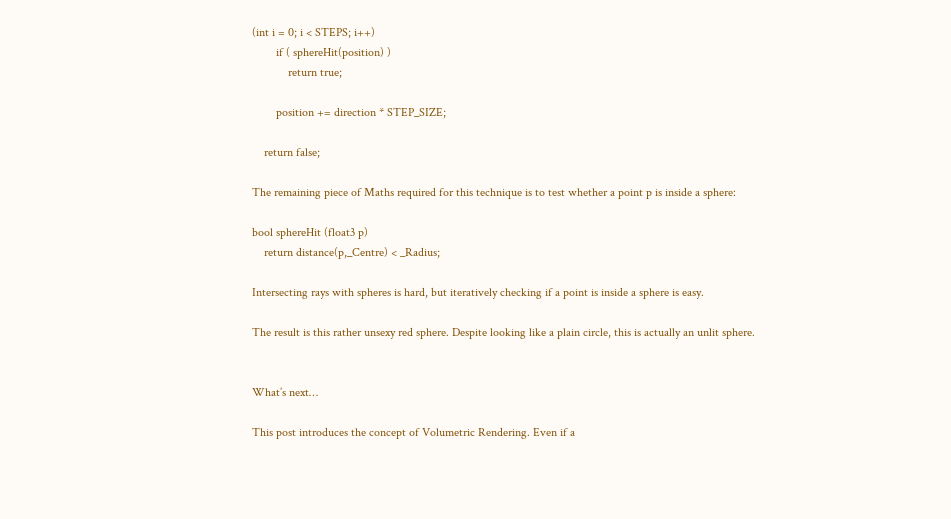(int i = 0; i < STEPS; i++)
        if ( sphereHit(position) )
            return true;

        position += direction * STEP_SIZE;

    return false;

The remaining piece of Maths required for this technique is to test whether a point p is inside a sphere:

bool sphereHit (float3 p)
    return distance(p,_Centre) < _Radius;

Intersecting rays with spheres is hard, but iteratively checking if a point is inside a sphere is easy.

The result is this rather unsexy red sphere. Despite looking like a plain circle, this is actually an unlit sphere.


What’s next…

This post introduces the concept of Volumetric Rendering. Even if a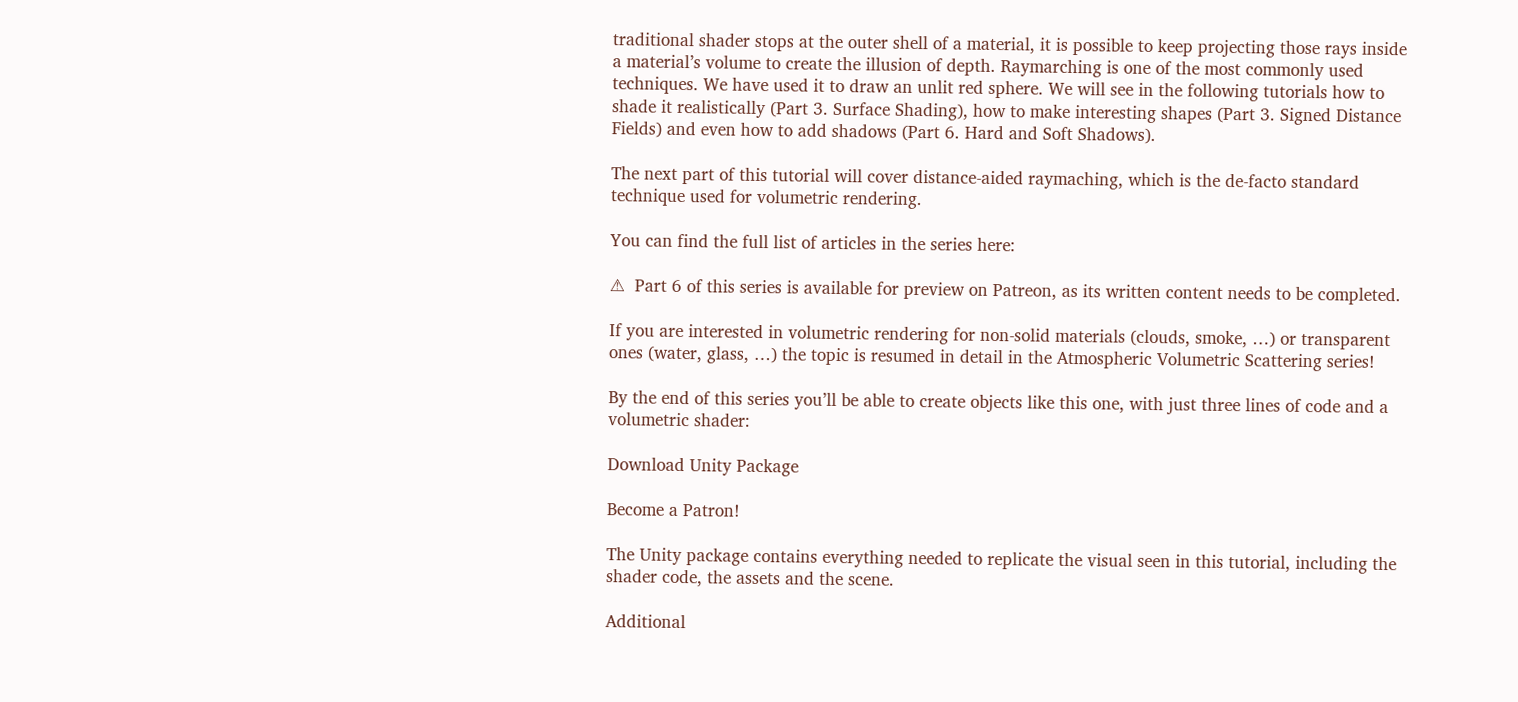traditional shader stops at the outer shell of a material, it is possible to keep projecting those rays inside a material’s volume to create the illusion of depth. Raymarching is one of the most commonly used techniques. We have used it to draw an unlit red sphere. We will see in the following tutorials how to shade it realistically (Part 3. Surface Shading), how to make interesting shapes (Part 3. Signed Distance Fields) and even how to add shadows (Part 6. Hard and Soft Shadows).

The next part of this tutorial will cover distance-aided raymaching, which is the de-facto standard technique used for volumetric rendering.

You can find the full list of articles in the series here:

⚠  Part 6 of this series is available for preview on Patreon, as its written content needs to be completed.

If you are interested in volumetric rendering for non-solid materials (clouds, smoke, …) or transparent ones (water, glass, …) the topic is resumed in detail in the Atmospheric Volumetric Scattering series!

By the end of this series you’ll be able to create objects like this one, with just three lines of code and a volumetric shader:

Download Unity Package

Become a Patron!

The Unity package contains everything needed to replicate the visual seen in this tutorial, including the shader code, the assets and the scene.

Additional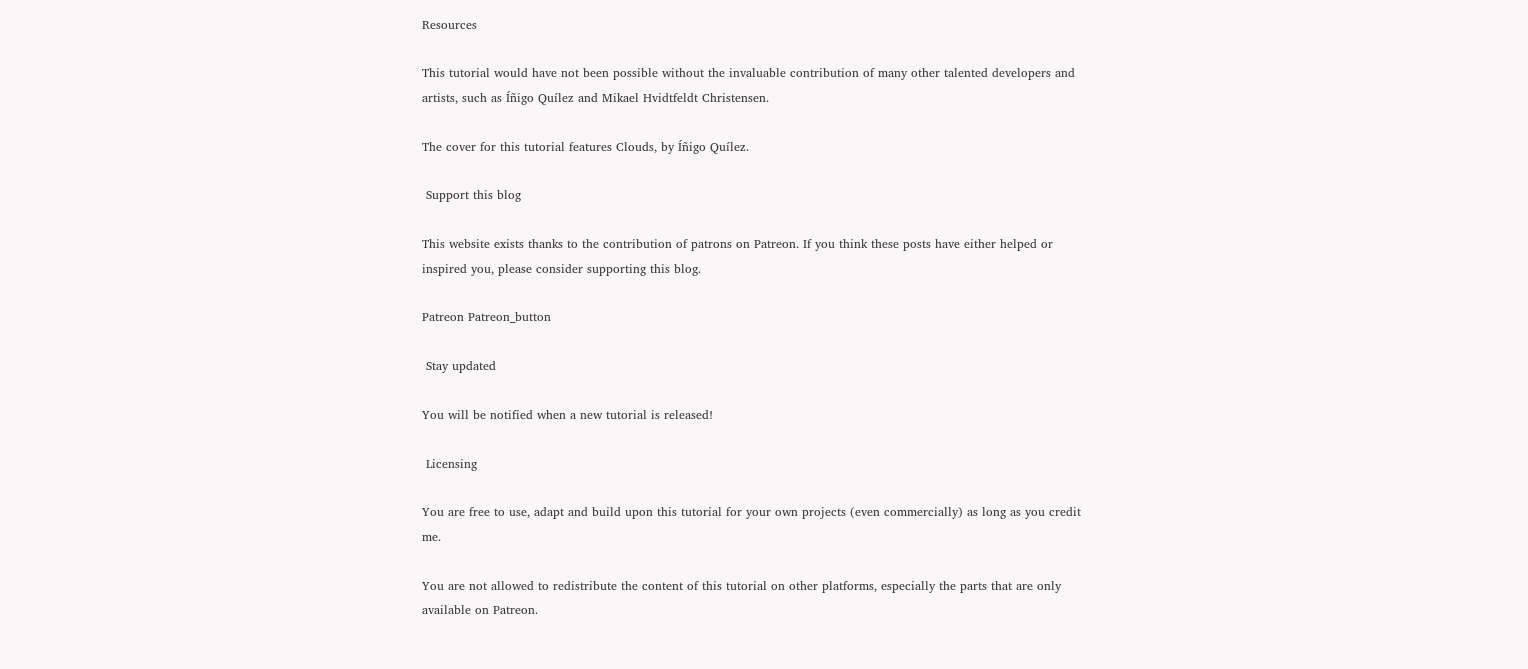Resources

This tutorial would have not been possible without the invaluable contribution of many other talented developers and artists, such as Íñigo Quílez and Mikael Hvidtfeldt Christensen.

The cover for this tutorial features Clouds, by Íñigo Quílez.

 Support this blog

This website exists thanks to the contribution of patrons on Patreon. If you think these posts have either helped or inspired you, please consider supporting this blog.

Patreon Patreon_button

 Stay updated

You will be notified when a new tutorial is released!

 Licensing

You are free to use, adapt and build upon this tutorial for your own projects (even commercially) as long as you credit me.

You are not allowed to redistribute the content of this tutorial on other platforms, especially the parts that are only available on Patreon.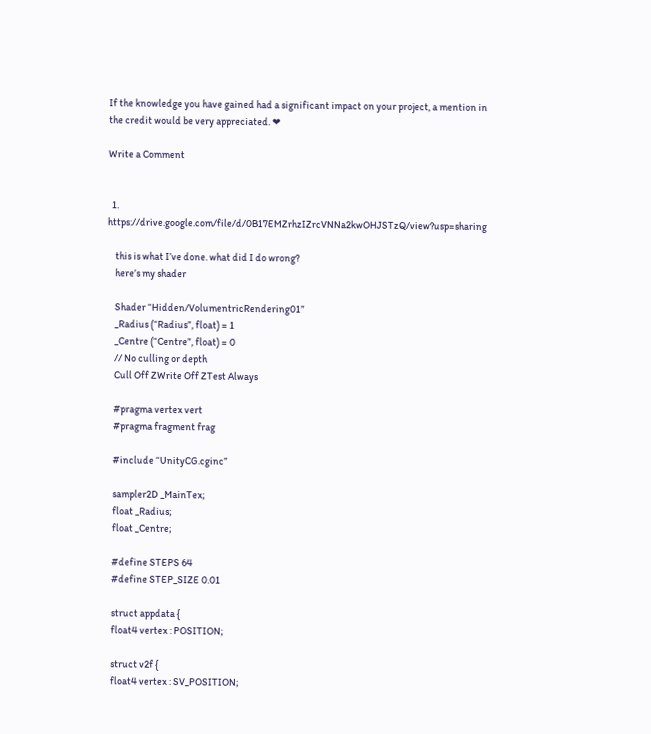If the knowledge you have gained had a significant impact on your project, a mention in the credit would be very appreciated. ❤

Write a Comment


  1. https://drive.google.com/file/d/0B17EMZrhzIZrcVNNa2kwOHJSTzQ/view?usp=sharing

    this is what I’ve done. what did I do wrong?
    here’s my shader

    Shader “Hidden/VolumentricRendering01”
    _Radius (“Radius”, float) = 1
    _Centre (“Centre”, float) = 0
    // No culling or depth
    Cull Off ZWrite Off ZTest Always

    #pragma vertex vert
    #pragma fragment frag

    #include “UnityCG.cginc”

    sampler2D _MainTex;
    float _Radius;
    float _Centre;

    #define STEPS 64
    #define STEP_SIZE 0.01

    struct appdata {
    float4 vertex : POSITION;

    struct v2f {
    float4 vertex : SV_POSITION;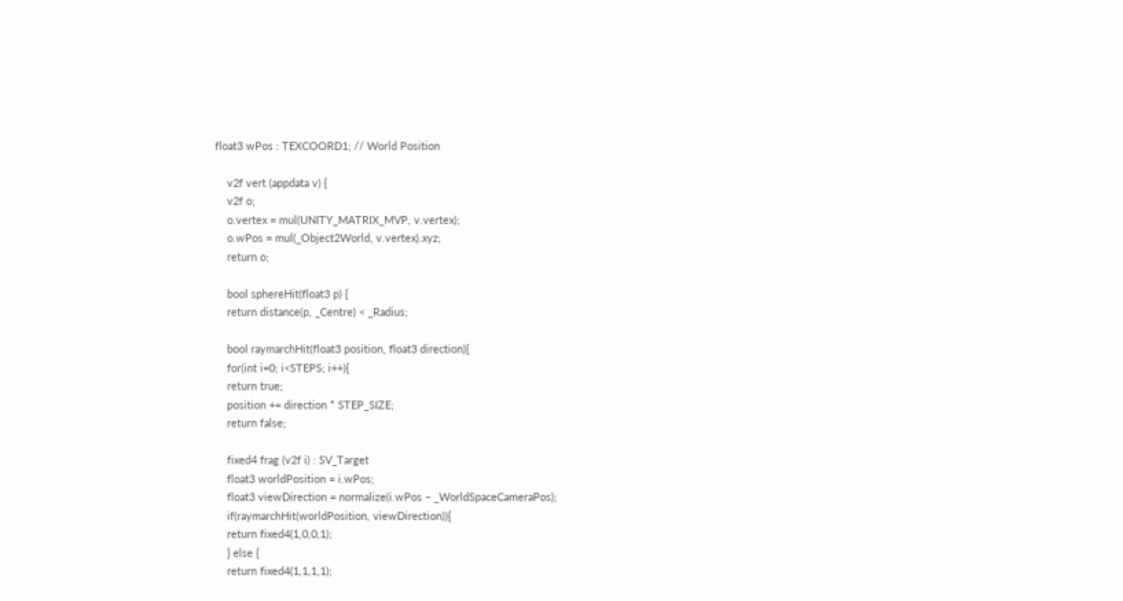float3 wPos : TEXCOORD1; // World Position

    v2f vert (appdata v) {
    v2f o;
    o.vertex = mul(UNITY_MATRIX_MVP, v.vertex);
    o.wPos = mul(_Object2World, v.vertex).xyz;
    return o;

    bool sphereHit(float3 p) {
    return distance(p, _Centre) < _Radius;

    bool raymarchHit(float3 position, float3 direction){
    for(int i=0; i<STEPS; i++){
    return true;
    position += direction * STEP_SIZE;
    return false;

    fixed4 frag (v2f i) : SV_Target
    float3 worldPosition = i.wPos;
    float3 viewDirection = normalize(i.wPos – _WorldSpaceCameraPos);
    if(raymarchHit(worldPosition, viewDirection)){
    return fixed4(1,0,0,1);
    } else {
    return fixed4(1,1,1,1);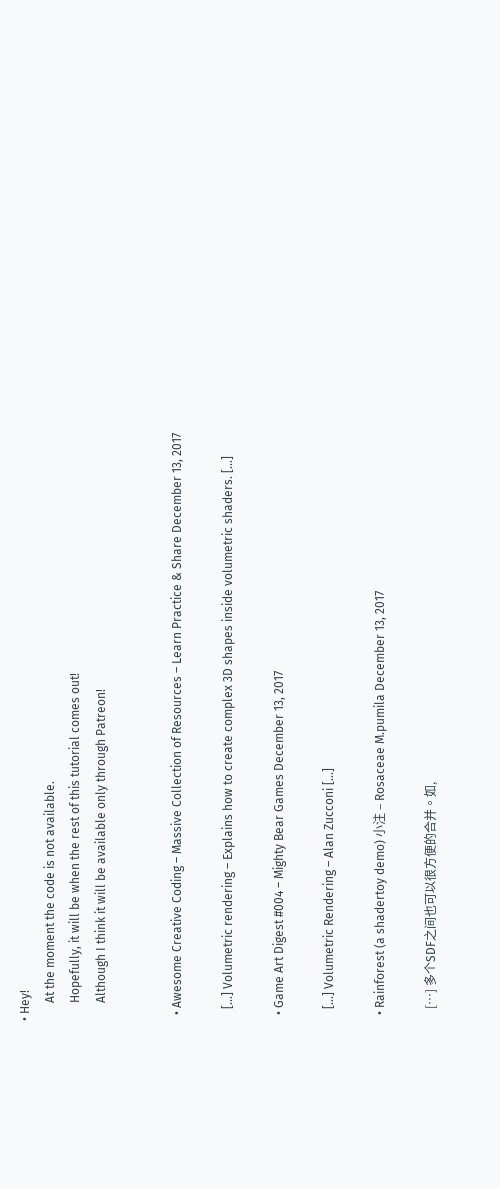• Hey!
      At the moment the code is not available.
      Hopefully, it will be when the rest of this tutorial comes out!
      Although I think it will be available only through Patreon!


  • Awesome Creative Coding – Massive Collection of Resources – Learn Practice & Share December 13, 2017

    […] Volumetric rendering – Explains how to create complex 3D shapes inside volumetric shaders. […]

  • Game Art Digest #004 – Mighty Bear Games December 13, 2017

    […] Volumetric Rendering – Alan Zucconi […]

  • Rainforest (a shadertoy demo) 小注 – Rosaceae M.pumila December 13, 2017

    […] 多个SDF之间也可以很方便的合并。如,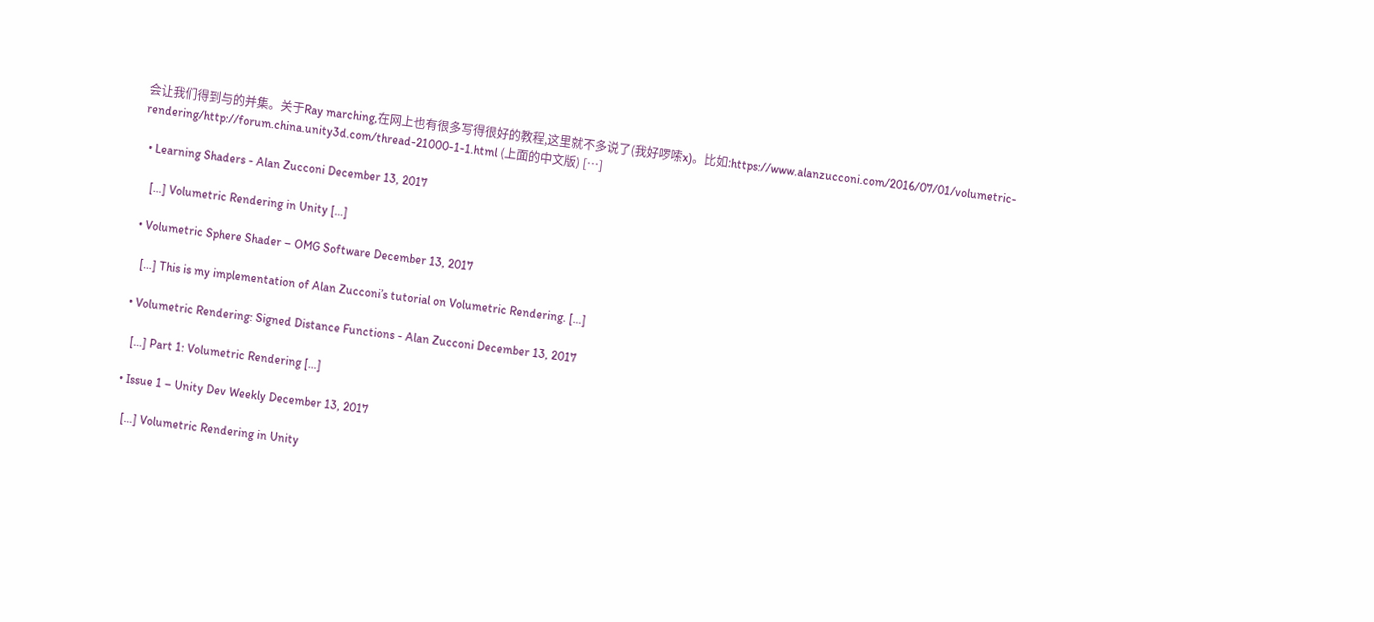会让我们得到与的并集。关于Ray marching,在网上也有很多写得很好的教程,这里就不多说了(我好啰嗦x)。比如:https://www.alanzucconi.com/2016/07/01/volumetric-rendering/http://forum.china.unity3d.com/thread-21000-1-1.html (上面的中文版) […]

  • Learning Shaders - Alan Zucconi December 13, 2017

    […] Volumetric Rendering in Unity […]

  • Volumetric Sphere Shader – OMG Software December 13, 2017

    […] This is my implementation of Alan Zucconi’s tutorial on Volumetric Rendering. […]

  • Volumetric Rendering: Signed Distance Functions - Alan Zucconi December 13, 2017

    […] Part 1: Volumetric Rendering […]

  • Issue 1 – Unity Dev Weekly December 13, 2017

    […] Volumetric Rendering in Unity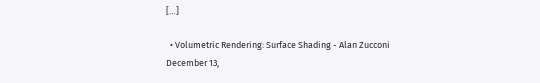[…]

  • Volumetric Rendering: Surface Shading - Alan Zucconi December 13,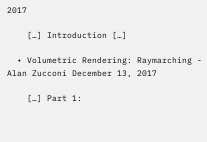2017

    […] Introduction […]

  • Volumetric Rendering: Raymarching - Alan Zucconi December 13, 2017

    […] Part 1: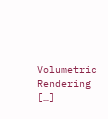Volumetric Rendering […]